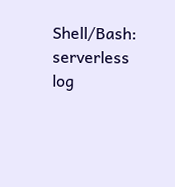Shell/Bash: serverless log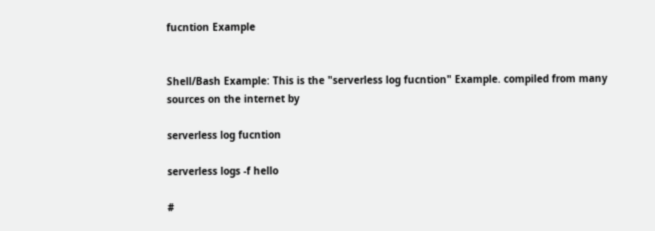fucntion Example


Shell/Bash Example: This is the "serverless log fucntion" Example. compiled from many sources on the internet by

serverless log fucntion

serverless logs -f hello

#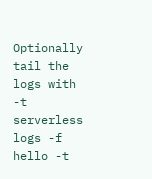Optionally tail the logs with -t
serverless logs -f hello -t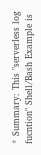* Summary: This "serverless log fucntion" Shell/Bash Example is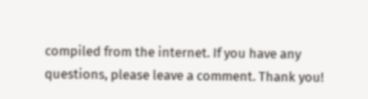compiled from the internet. If you have any questions, please leave a comment. Thank you!